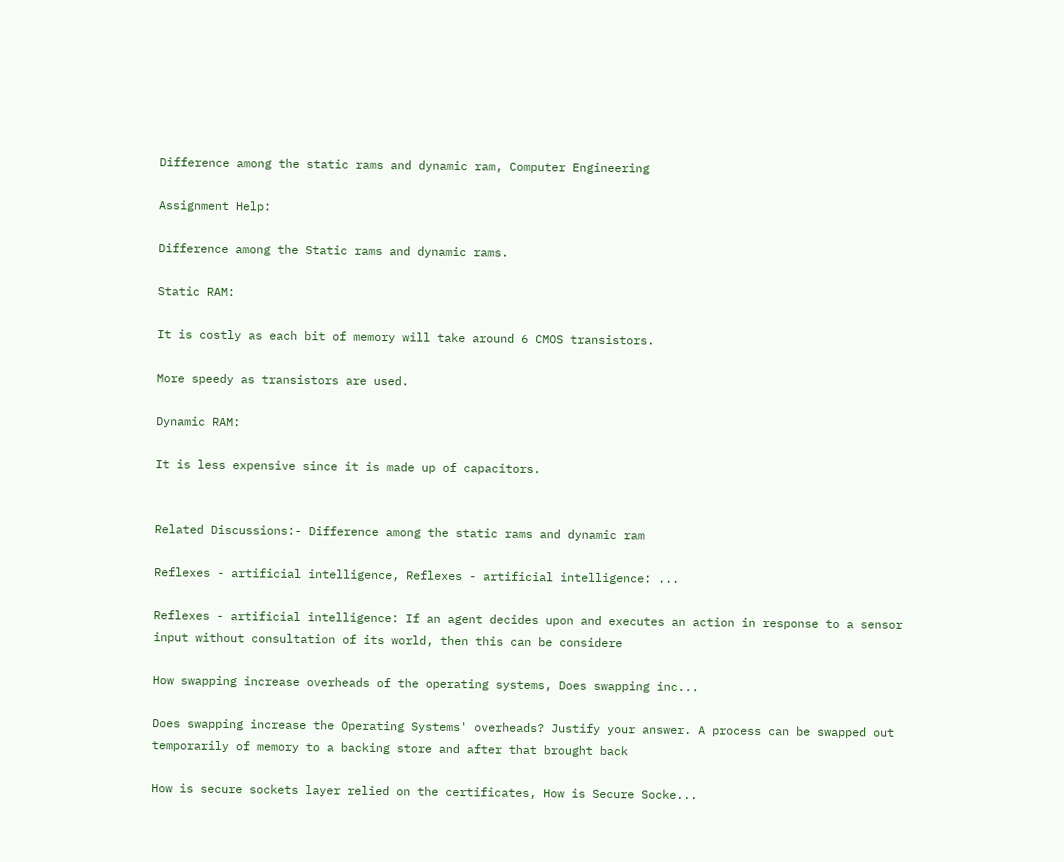Difference among the static rams and dynamic ram, Computer Engineering

Assignment Help:

Difference among the Static rams and dynamic rams.

Static RAM:

It is costly as each bit of memory will take around 6 CMOS transistors.

More speedy as transistors are used.

Dynamic RAM:

It is less expensive since it is made up of capacitors.


Related Discussions:- Difference among the static rams and dynamic ram

Reflexes - artificial intelligence, Reflexes - artificial intelligence: ...

Reflexes - artificial intelligence: If an agent decides upon and executes an action in response to a sensor input without consultation of its world, then this can be considere

How swapping increase overheads of the operating systems, Does swapping inc...

Does swapping increase the Operating Systems' overheads? Justify your answer. A process can be swapped out temporarily of memory to a backing store and after that brought back

How is secure sockets layer relied on the certificates, How is Secure Socke...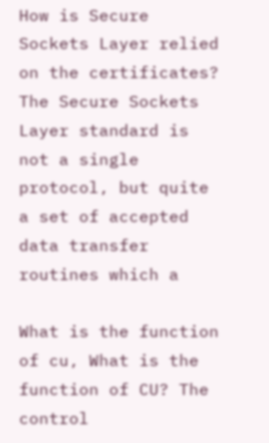How is Secure Sockets Layer relied on the certificates? The Secure Sockets Layer standard is not a single protocol, but quite a set of accepted data transfer routines which a

What is the function of cu, What is the function of CU? The control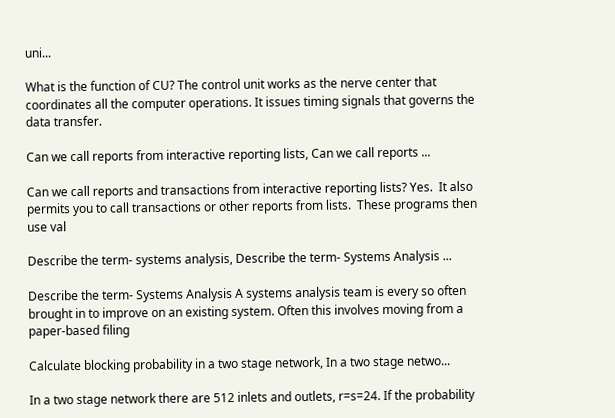uni...

What is the function of CU? The control unit works as the nerve center that coordinates all the computer operations. It issues timing signals that governs the data transfer.

Can we call reports from interactive reporting lists, Can we call reports ...

Can we call reports and transactions from interactive reporting lists? Yes.  It also permits you to call transactions or other reports from lists.  These programs then use val

Describe the term- systems analysis, Describe the term- Systems Analysis ...

Describe the term- Systems Analysis A systems analysis team is every so often brought in to improve on an existing system. Often this involves moving from a paper-based filing

Calculate blocking probability in a two stage network, In a two stage netwo...

In a two stage network there are 512 inlets and outlets, r=s=24. If the probability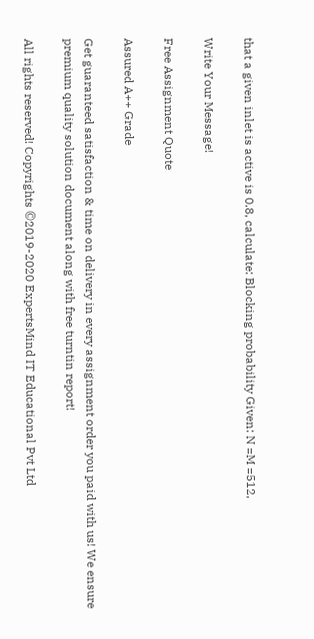that a given inlet is active is 0.8, calculate: Blocking probability Given: N =M =512,

Write Your Message!

Free Assignment Quote

Assured A++ Grade

Get guaranteed satisfaction & time on delivery in every assignment order you paid with us! We ensure premium quality solution document along with free turntin report!

All rights reserved! Copyrights ©2019-2020 ExpertsMind IT Educational Pvt Ltd